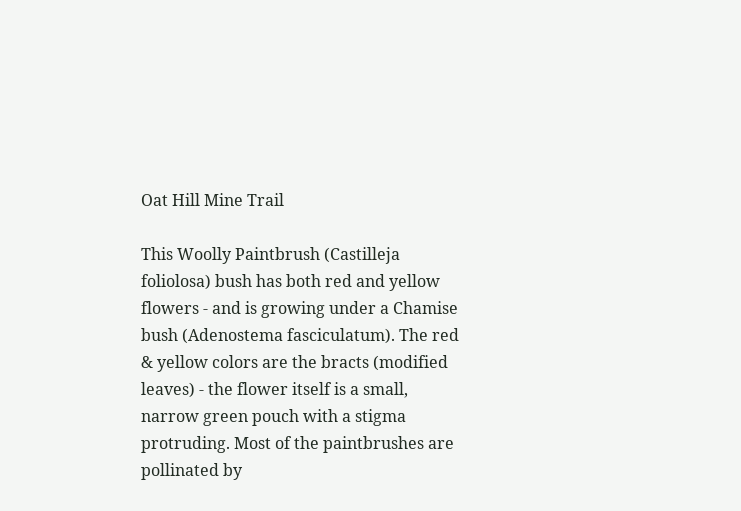Oat Hill Mine Trail

This Woolly Paintbrush (Castilleja foliolosa) bush has both red and yellow flowers - and is growing under a Chamise bush (Adenostema fasciculatum). The red & yellow colors are the bracts (modified leaves) - the flower itself is a small, narrow green pouch with a stigma protruding. Most of the paintbrushes are pollinated by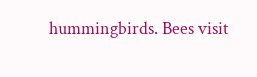hummingbirds. Bees visit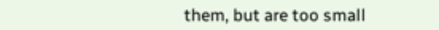them, but are too small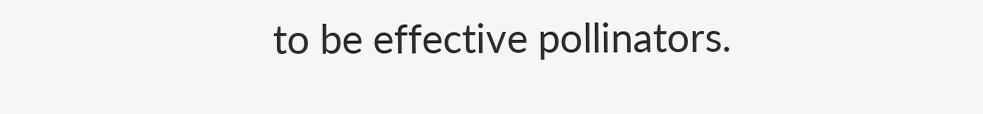to be effective pollinators.